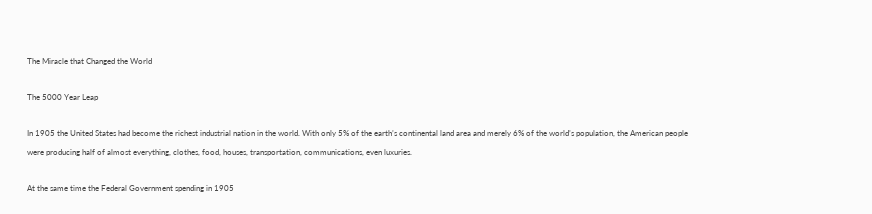The Miracle that Changed the World

The 5000 Year Leap

In 1905 the United States had become the richest industrial nation in the world. With only 5% of the earth’s continental land area and merely 6% of the world’s population, the American people were producing half of almost everything, clothes, food, houses, transportation, communications, even luxuries.

At the same time the Federal Government spending in 1905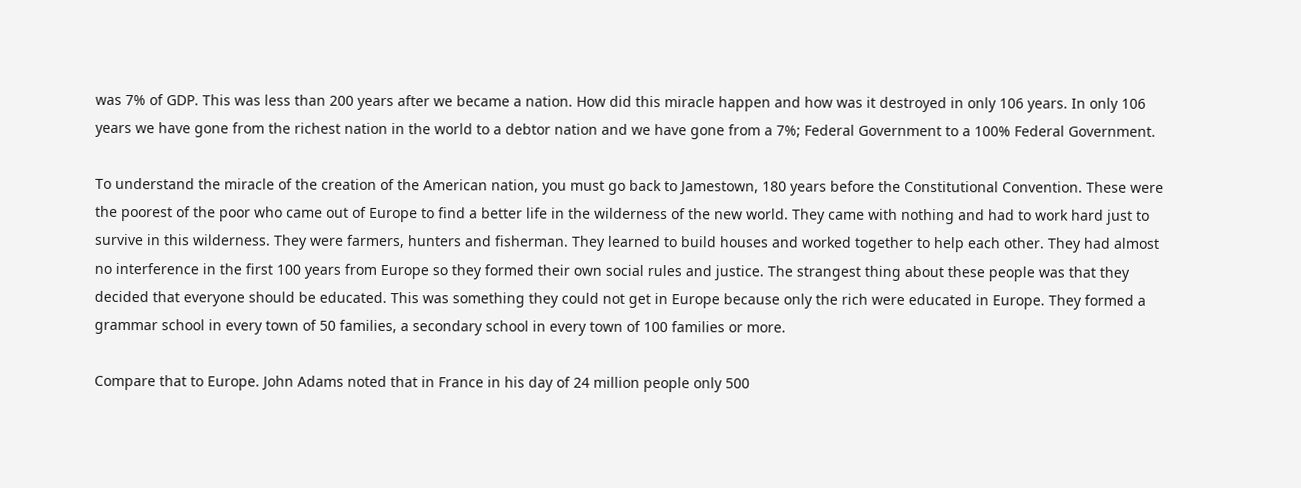was 7% of GDP. This was less than 200 years after we became a nation. How did this miracle happen and how was it destroyed in only 106 years. In only 106 years we have gone from the richest nation in the world to a debtor nation and we have gone from a 7%; Federal Government to a 100% Federal Government.

To understand the miracle of the creation of the American nation, you must go back to Jamestown, 180 years before the Constitutional Convention. These were the poorest of the poor who came out of Europe to find a better life in the wilderness of the new world. They came with nothing and had to work hard just to survive in this wilderness. They were farmers, hunters and fisherman. They learned to build houses and worked together to help each other. They had almost no interference in the first 100 years from Europe so they formed their own social rules and justice. The strangest thing about these people was that they decided that everyone should be educated. This was something they could not get in Europe because only the rich were educated in Europe. They formed a grammar school in every town of 50 families, a secondary school in every town of 100 families or more.

Compare that to Europe. John Adams noted that in France in his day of 24 million people only 500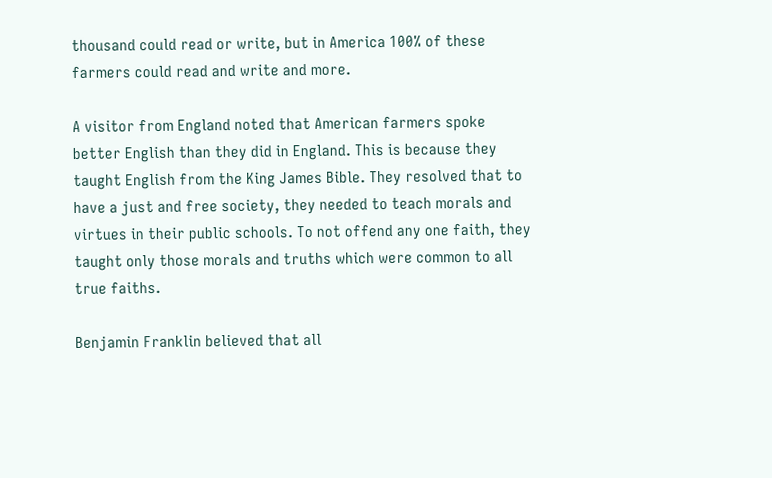thousand could read or write, but in America 100% of these farmers could read and write and more.

A visitor from England noted that American farmers spoke better English than they did in England. This is because they taught English from the King James Bible. They resolved that to have a just and free society, they needed to teach morals and virtues in their public schools. To not offend any one faith, they taught only those morals and truths which were common to all true faiths.

Benjamin Franklin believed that all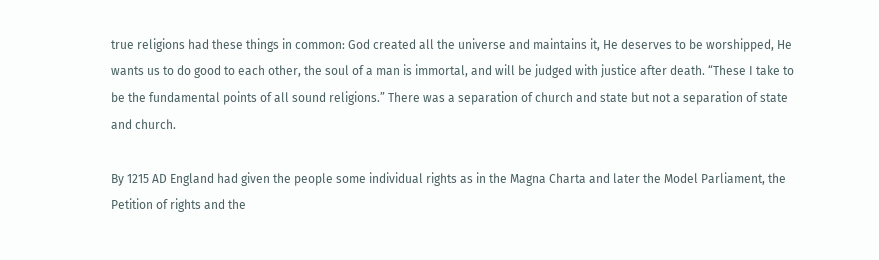true religions had these things in common: God created all the universe and maintains it, He deserves to be worshipped, He wants us to do good to each other, the soul of a man is immortal, and will be judged with justice after death. “These I take to be the fundamental points of all sound religions.” There was a separation of church and state but not a separation of state and church.

By 1215 AD England had given the people some individual rights as in the Magna Charta and later the Model Parliament, the Petition of rights and the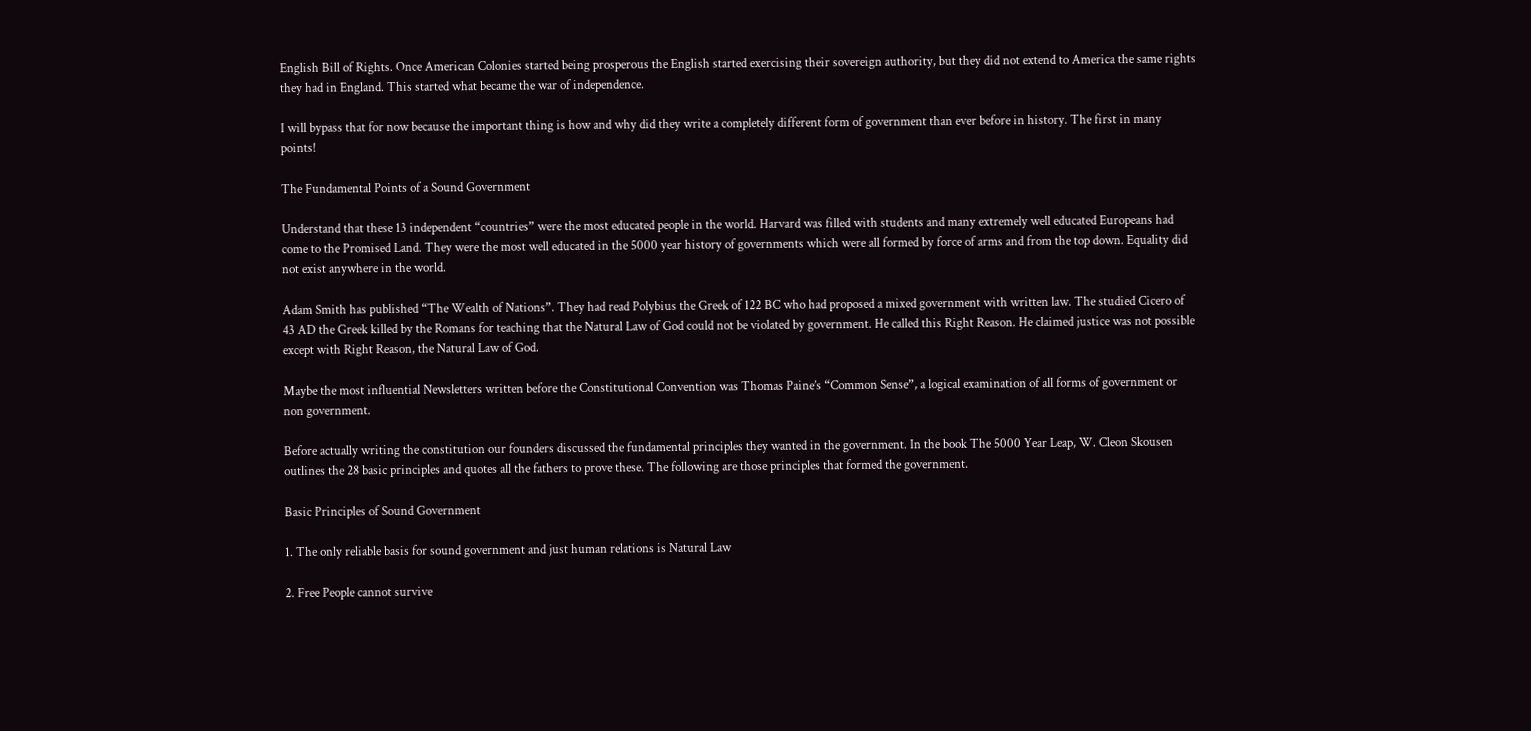English Bill of Rights. Once American Colonies started being prosperous the English started exercising their sovereign authority, but they did not extend to America the same rights they had in England. This started what became the war of independence.

I will bypass that for now because the important thing is how and why did they write a completely different form of government than ever before in history. The first in many points!

The Fundamental Points of a Sound Government

Understand that these 13 independent “countries” were the most educated people in the world. Harvard was filled with students and many extremely well educated Europeans had come to the Promised Land. They were the most well educated in the 5000 year history of governments which were all formed by force of arms and from the top down. Equality did not exist anywhere in the world.

Adam Smith has published “The Wealth of Nations”. They had read Polybius the Greek of 122 BC who had proposed a mixed government with written law. The studied Cicero of 43 AD the Greek killed by the Romans for teaching that the Natural Law of God could not be violated by government. He called this Right Reason. He claimed justice was not possible except with Right Reason, the Natural Law of God.

Maybe the most influential Newsletters written before the Constitutional Convention was Thomas Paine’s “Common Sense”, a logical examination of all forms of government or non government.

Before actually writing the constitution our founders discussed the fundamental principles they wanted in the government. In the book The 5000 Year Leap, W. Cleon Skousen outlines the 28 basic principles and quotes all the fathers to prove these. The following are those principles that formed the government.

Basic Principles of Sound Government

1. The only reliable basis for sound government and just human relations is Natural Law

2. Free People cannot survive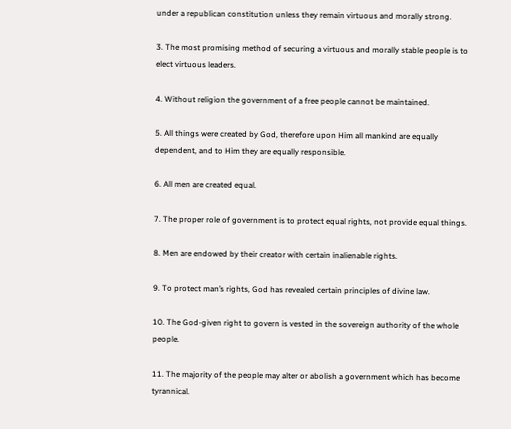under a republican constitution unless they remain virtuous and morally strong.

3. The most promising method of securing a virtuous and morally stable people is to elect virtuous leaders.

4. Without religion the government of a free people cannot be maintained.

5. All things were created by God, therefore upon Him all mankind are equally dependent, and to Him they are equally responsible.

6. All men are created equal.

7. The proper role of government is to protect equal rights, not provide equal things.

8. Men are endowed by their creator with certain inalienable rights.

9. To protect man’s rights, God has revealed certain principles of divine law.

10. The God-given right to govern is vested in the sovereign authority of the whole people.

11. The majority of the people may alter or abolish a government which has become tyrannical.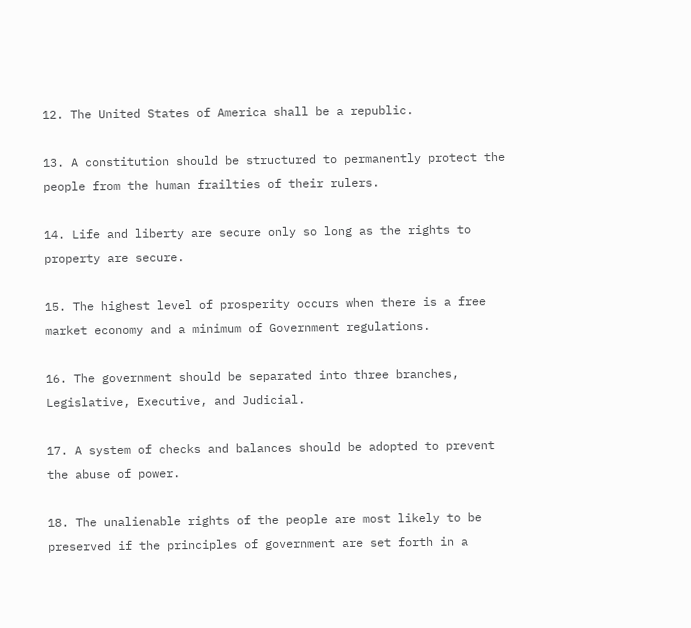12. The United States of America shall be a republic.

13. A constitution should be structured to permanently protect the people from the human frailties of their rulers.

14. Life and liberty are secure only so long as the rights to property are secure.

15. The highest level of prosperity occurs when there is a free market economy and a minimum of Government regulations.

16. The government should be separated into three branches, Legislative, Executive, and Judicial.

17. A system of checks and balances should be adopted to prevent the abuse of power.

18. The unalienable rights of the people are most likely to be preserved if the principles of government are set forth in a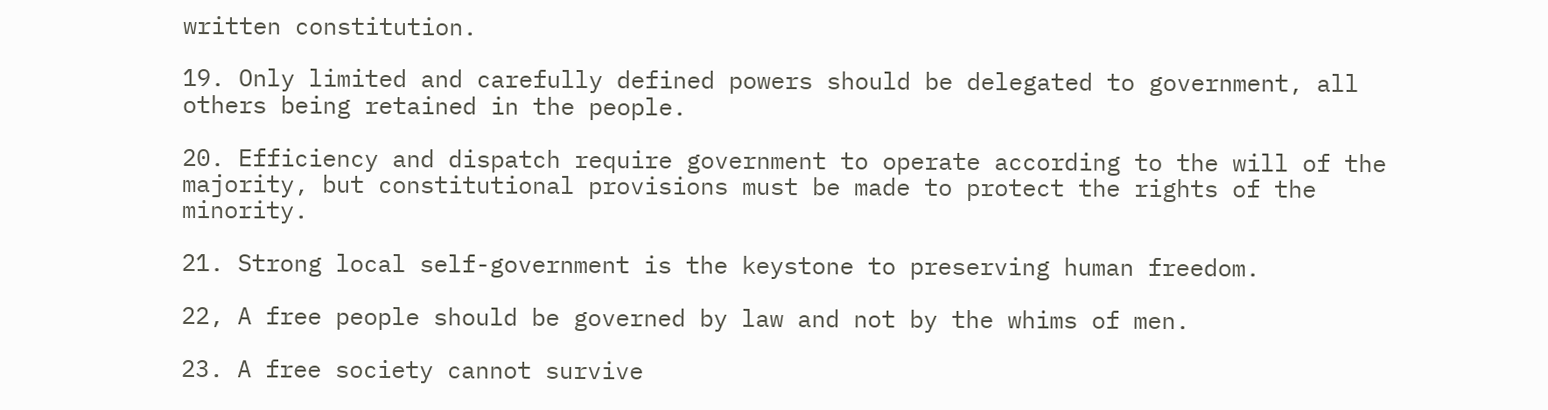written constitution.

19. Only limited and carefully defined powers should be delegated to government, all others being retained in the people.

20. Efficiency and dispatch require government to operate according to the will of the majority, but constitutional provisions must be made to protect the rights of the minority.

21. Strong local self-government is the keystone to preserving human freedom.

22, A free people should be governed by law and not by the whims of men.

23. A free society cannot survive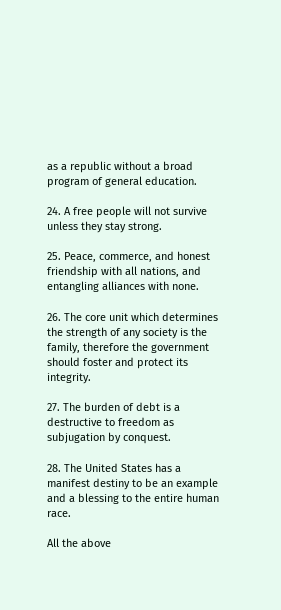as a republic without a broad program of general education.

24. A free people will not survive unless they stay strong.

25. Peace, commerce, and honest friendship with all nations, and entangling alliances with none.

26. The core unit which determines the strength of any society is the family, therefore the government should foster and protect its integrity.

27. The burden of debt is a destructive to freedom as subjugation by conquest.

28. The United States has a manifest destiny to be an example and a blessing to the entire human race.

All the above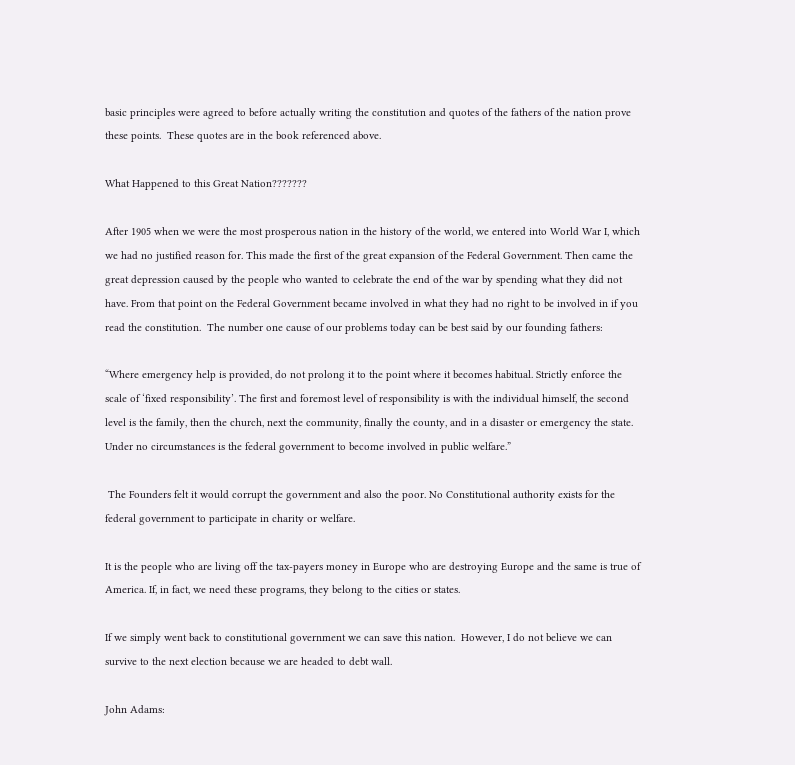basic principles were agreed to before actually writing the constitution and quotes of the fathers of the nation prove these points.  These quotes are in the book referenced above.

What Happened to this Great Nation???????

After 1905 when we were the most prosperous nation in the history of the world, we entered into World War I, which we had no justified reason for. This made the first of the great expansion of the Federal Government. Then came the great depression caused by the people who wanted to celebrate the end of the war by spending what they did not have. From that point on the Federal Government became involved in what they had no right to be involved in if you read the constitution.  The number one cause of our problems today can be best said by our founding fathers:

“Where emergency help is provided, do not prolong it to the point where it becomes habitual. Strictly enforce the scale of ‘fixed responsibility’. The first and foremost level of responsibility is with the individual himself, the second level is the family, then the church, next the community, finally the county, and in a disaster or emergency the state. Under no circumstances is the federal government to become involved in public welfare.”

 The Founders felt it would corrupt the government and also the poor. No Constitutional authority exists for the federal government to participate in charity or welfare.

It is the people who are living off the tax-payers money in Europe who are destroying Europe and the same is true of America. If, in fact, we need these programs, they belong to the cities or states.

If we simply went back to constitutional government we can save this nation.  However, I do not believe we can survive to the next election because we are headed to debt wall.

John Adams: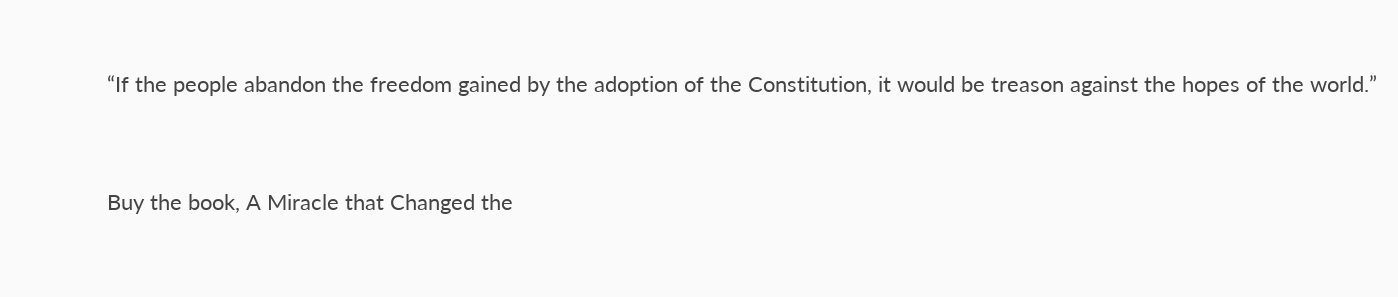“If the people abandon the freedom gained by the adoption of the Constitution, it would be treason against the hopes of the world.”


Buy the book, A Miracle that Changed the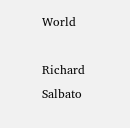World

Richard Salbato